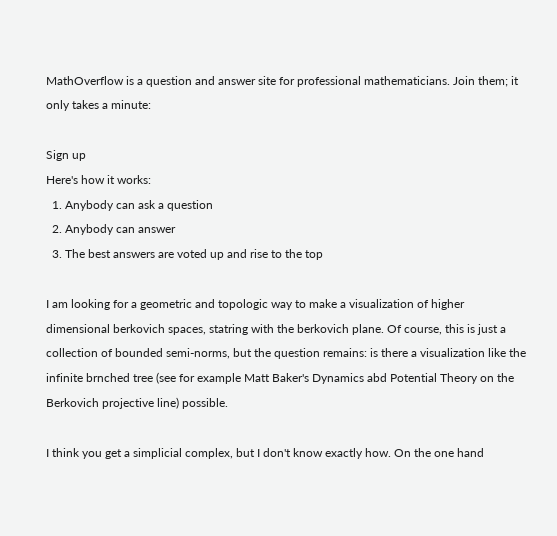MathOverflow is a question and answer site for professional mathematicians. Join them; it only takes a minute:

Sign up
Here's how it works:
  1. Anybody can ask a question
  2. Anybody can answer
  3. The best answers are voted up and rise to the top

I am looking for a geometric and topologic way to make a visualization of higher dimensional berkovich spaces, statring with the berkovich plane. Of course, this is just a collection of bounded semi-norms, but the question remains: is there a visualization like the infinite brnched tree (see for example Matt Baker's Dynamics abd Potential Theory on the Berkovich projective line) possible.

I think you get a simplicial complex, but I don't know exactly how. On the one hand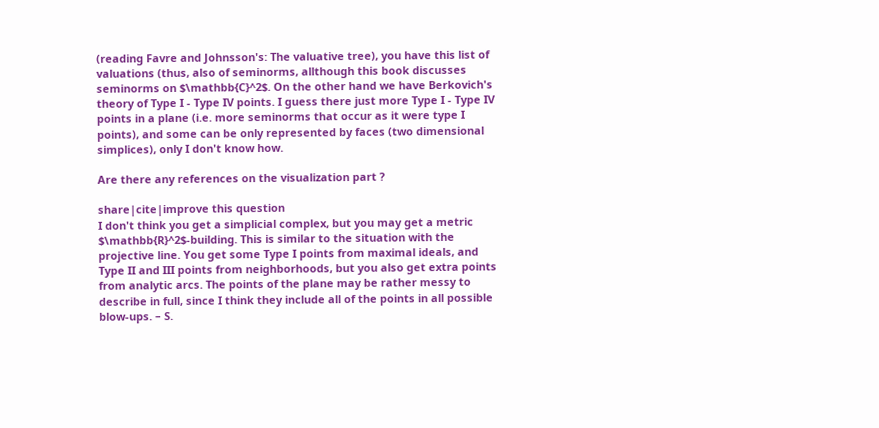(reading Favre and Johnsson's: The valuative tree), you have this list of valuations (thus, also of seminorms, allthough this book discusses seminorms on $\mathbb{C}^2$. On the other hand we have Berkovich's theory of Type I - Type IV points. I guess there just more Type I - Type IV points in a plane (i.e. more seminorms that occur as it were type I points), and some can be only represented by faces (two dimensional simplices), only I don't know how.

Are there any references on the visualization part ?

share|cite|improve this question
I don't think you get a simplicial complex, but you may get a metric $\mathbb{R}^2$-building. This is similar to the situation with the projective line. You get some Type I points from maximal ideals, and Type II and III points from neighborhoods, but you also get extra points from analytic arcs. The points of the plane may be rather messy to describe in full, since I think they include all of the points in all possible blow-ups. – S.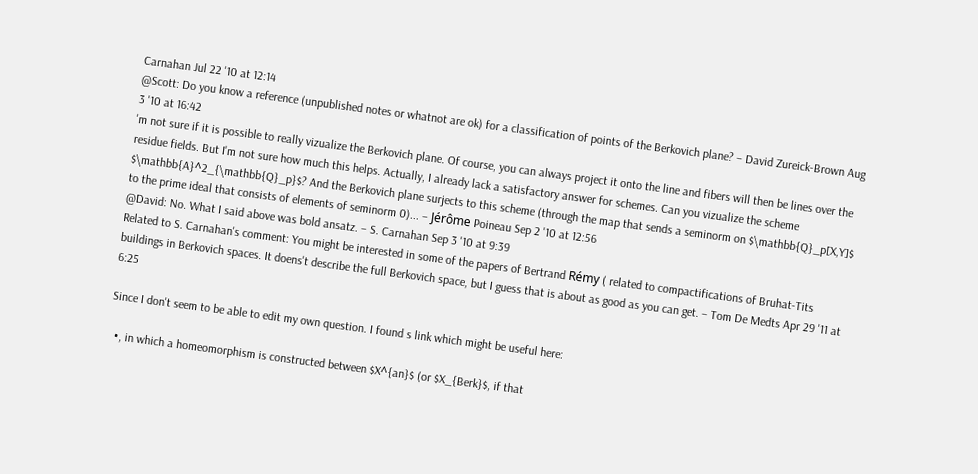Carnahan Jul 22 '10 at 12:14
@Scott: Do you know a reference (unpublished notes or whatnot are ok) for a classification of points of the Berkovich plane? – David Zureick-Brown Aug 3 '10 at 16:42
'm not sure if it is possible to really vizualize the Berkovich plane. Of course, you can always project it onto the line and fibers will then be lines over the residue fields. But I'm not sure how much this helps. Actually, I already lack a satisfactory answer for schemes. Can you vizualize the scheme $\mathbb{A}^2_{\mathbb{Q}_p}$? And the Berkovich plane surjects to this scheme (through the map that sends a seminorm on $\mathbb{Q}_p[X,Y]$ to the prime ideal that consists of elements of seminorm 0)... – Jérôme Poineau Sep 2 '10 at 12:56
@David: No. What I said above was bold ansatz. – S. Carnahan Sep 3 '10 at 9:39
Related to S. Carnahan's comment: You might be interested in some of the papers of Bertrand Rémy ( related to compactifications of Bruhat-Tits buildings in Berkovich spaces. It doens't describe the full Berkovich space, but I guess that is about as good as you can get. – Tom De Medts Apr 29 '11 at 6:25

Since I don't seem to be able to edit my own question. I found s link which might be useful here:

  •, in which a homeomorphism is constructed between $X^{an}$ (or $X_{Berk}$, if that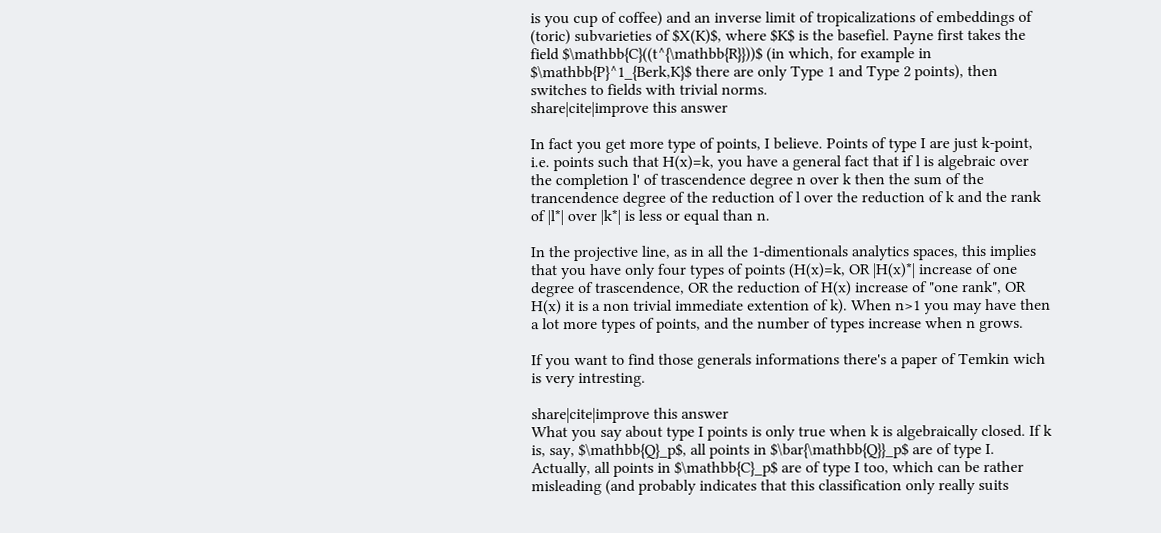is you cup of coffee) and an inverse limit of tropicalizations of embeddings of (toric) subvarieties of $X(K)$, where $K$ is the basefiel. Payne first takes the field $\mathbb{C}((t^{\mathbb{R}}))$ (in which, for example in $\mathbb{P}^1_{Berk,K}$ there are only Type 1 and Type 2 points), then switches to fields with trivial norms.
share|cite|improve this answer

In fact you get more type of points, I believe. Points of type I are just k-point, i.e. points such that H(x)=k, you have a general fact that if l is algebraic over the completion l' of trascendence degree n over k then the sum of the trancendence degree of the reduction of l over the reduction of k and the rank of |l*| over |k*| is less or equal than n.

In the projective line, as in all the 1-dimentionals analytics spaces, this implies that you have only four types of points (H(x)=k, OR |H(x)*| increase of one degree of trascendence, OR the reduction of H(x) increase of "one rank", OR H(x) it is a non trivial immediate extention of k). When n>1 you may have then a lot more types of points, and the number of types increase when n grows.

If you want to find those generals informations there's a paper of Temkin wich is very intresting.

share|cite|improve this answer
What you say about type I points is only true when k is algebraically closed. If k is, say, $\mathbb{Q}_p$, all points in $\bar{\mathbb{Q}}_p$ are of type I. Actually, all points in $\mathbb{C}_p$ are of type I too, which can be rather misleading (and probably indicates that this classification only really suits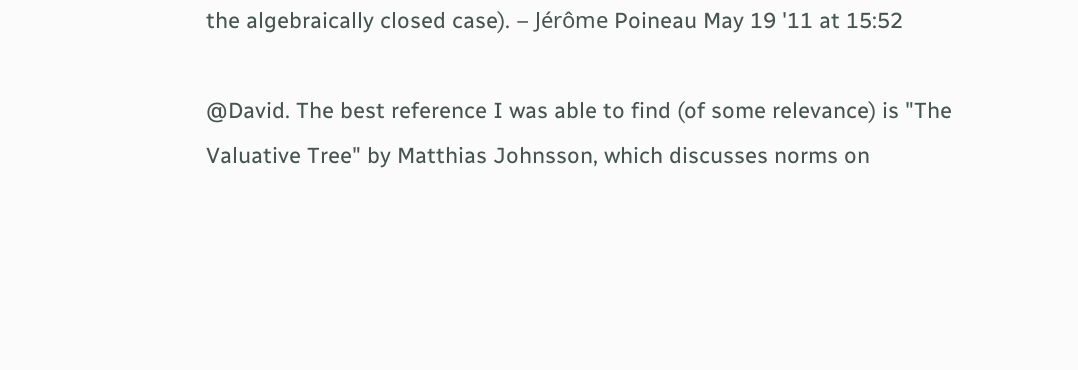the algebraically closed case). – Jérôme Poineau May 19 '11 at 15:52

@David. The best reference I was able to find (of some relevance) is "The Valuative Tree" by Matthias Johnsson, which discusses norms on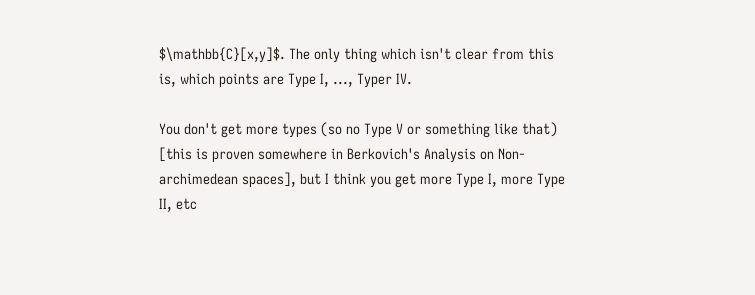$\mathbb{C}[x,y]$. The only thing which isn't clear from this is, which points are Type I, ..., Typer IV.

You don't get more types (so no Type V or something like that) [this is proven somewhere in Berkovich's Analysis on Non-archimedean spaces], but I think you get more Type I, more Type II, etc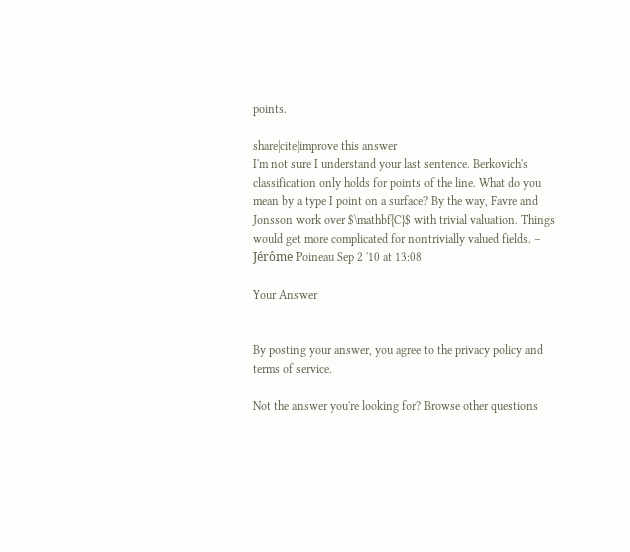points.

share|cite|improve this answer
I'm not sure I understand your last sentence. Berkovich's classification only holds for points of the line. What do you mean by a type I point on a surface? By the way, Favre and Jonsson work over $\mathbf{C}$ with trivial valuation. Things would get more complicated for nontrivially valued fields. – Jérôme Poineau Sep 2 '10 at 13:08

Your Answer


By posting your answer, you agree to the privacy policy and terms of service.

Not the answer you're looking for? Browse other questions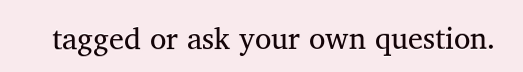tagged or ask your own question.